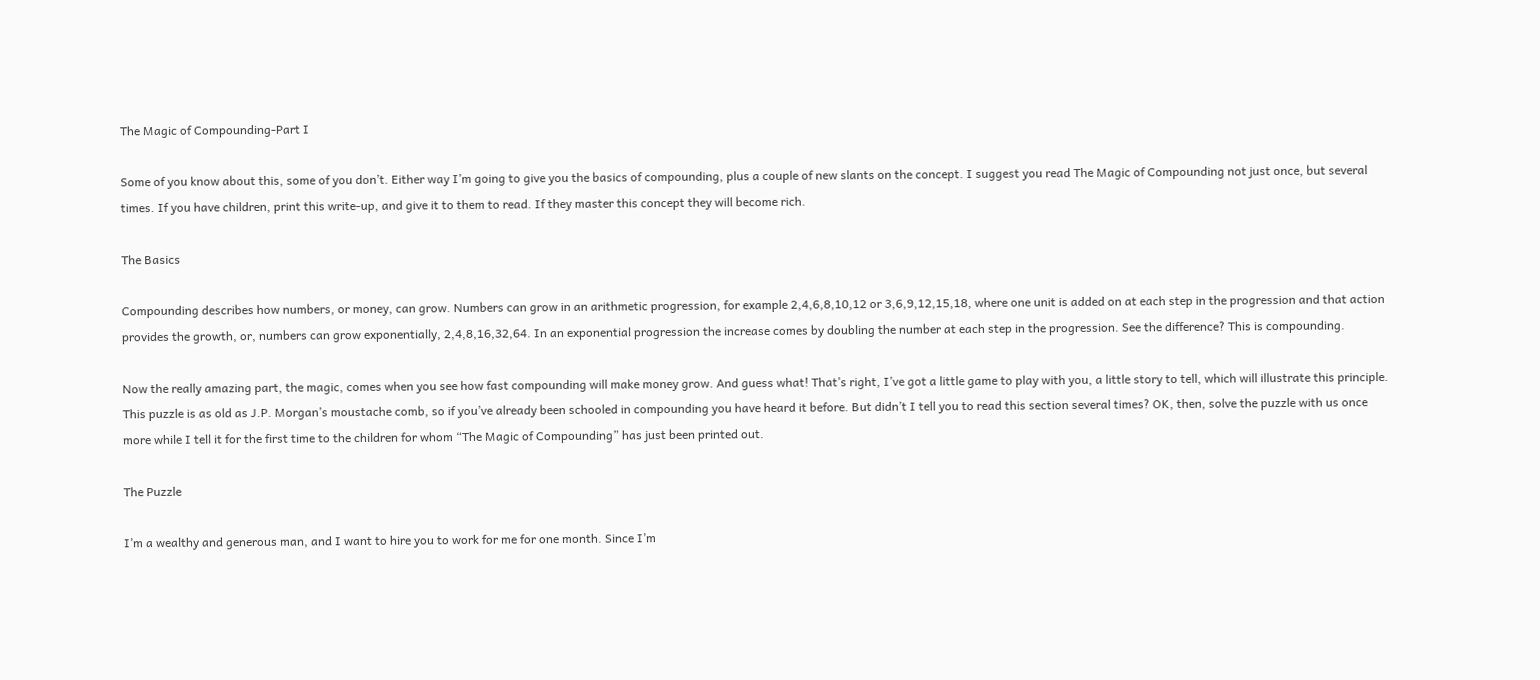The Magic of Compounding-Part I

Some of you know about this, some of you don’t. Either way I’m going to give you the basics of compounding, plus a couple of new slants on the concept. I suggest you read The Magic of Compounding not just once, but several times. If you have children, print this write-up, and give it to them to read. If they master this concept they will become rich.

The Basics

Compounding describes how numbers, or money, can grow. Numbers can grow in an arithmetic progression, for example 2,4,6,8,10,12 or 3,6,9,12,15,18, where one unit is added on at each step in the progression and that action provides the growth, or, numbers can grow exponentially, 2,4,8,16,32,64. In an exponential progression the increase comes by doubling the number at each step in the progression. See the difference? This is compounding.

Now the really amazing part, the magic, comes when you see how fast compounding will make money grow. And guess what! That’s right, I’ve got a little game to play with you, a little story to tell, which will illustrate this principle. This puzzle is as old as J.P. Morgan’s moustache comb, so if you’ve already been schooled in compounding you have heard it before. But didn’t I tell you to read this section several times? OK, then, solve the puzzle with us once more while I tell it for the first time to the children for whom “The Magic of Compounding” has just been printed out.

The Puzzle

I’m a wealthy and generous man, and I want to hire you to work for me for one month. Since I’m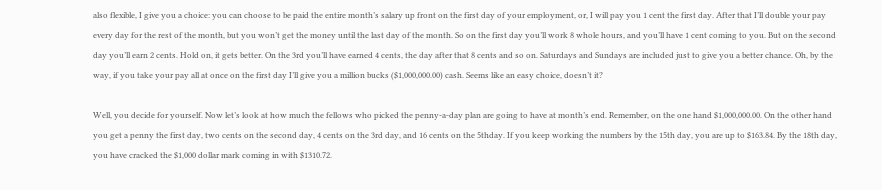also flexible, I give you a choice: you can choose to be paid the entire month’s salary up front on the first day of your employment, or, I will pay you 1 cent the first day. After that I’ll double your pay every day for the rest of the month, but you won’t get the money until the last day of the month. So on the first day you’ll work 8 whole hours, and you’ll have 1 cent coming to you. But on the second day you’ll earn 2 cents. Hold on, it gets better. On the 3rd you’ll have earned 4 cents, the day after that 8 cents and so on. Saturdays and Sundays are included just to give you a better chance. Oh, by the way, if you take your pay all at once on the first day I’ll give you a million bucks ($1,000,000.00) cash. Seems like an easy choice, doesn’t it?

Well, you decide for yourself. Now let’s look at how much the fellows who picked the penny-a-day plan are going to have at month’s end. Remember, on the one hand $1,000,000.00. On the other hand you get a penny the first day, two cents on the second day, 4 cents on the 3rd day, and 16 cents on the 5thday. If you keep working the numbers by the 15th day, you are up to $163.84. By the 18th day, you have cracked the $1,000 dollar mark coming in with $1310.72.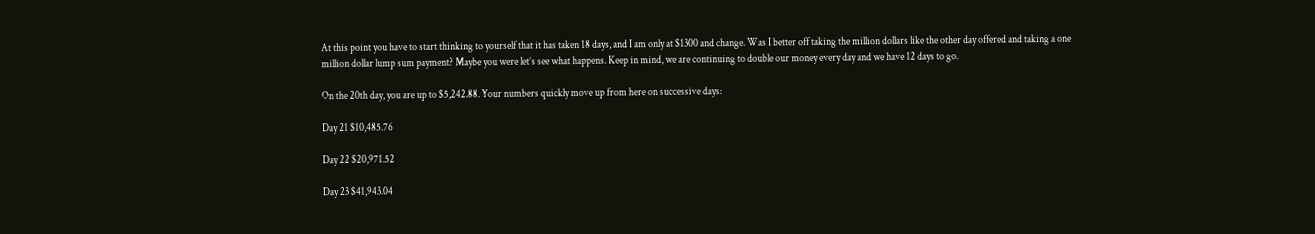At this point you have to start thinking to yourself that it has taken 18 days, and I am only at $1300 and change. Was I better off taking the million dollars like the other day offered and taking a one million dollar lump sum payment? Maybe you were let’s see what happens. Keep in mind, we are continuing to double our money every day and we have 12 days to go.

On the 20th day, you are up to $5,242.88. Your numbers quickly move up from here on successive days:

Day 21 $10,485.76

Day 22 $20,971.52

Day 23 $41,943.04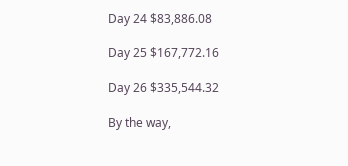Day 24 $83,886.08

Day 25 $167,772.16

Day 26 $335,544.32

By the way,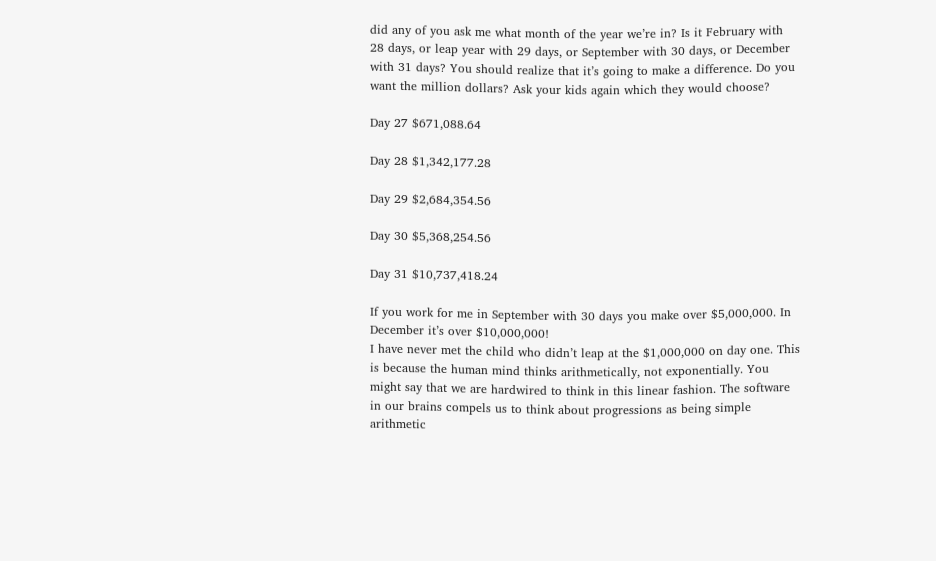did any of you ask me what month of the year we’re in? Is it February with 28 days, or leap year with 29 days, or September with 30 days, or December with 31 days? You should realize that it’s going to make a difference. Do you want the million dollars? Ask your kids again which they would choose?

Day 27 $671,088.64

Day 28 $1,342,177.28

Day 29 $2,684,354.56

Day 30 $5,368,254.56

Day 31 $10,737,418.24

If you work for me in September with 30 days you make over $5,000,000. In December it’s over $10,000,000!
I have never met the child who didn’t leap at the $1,000,000 on day one. This is because the human mind thinks arithmetically, not exponentially. You might say that we are hardwired to think in this linear fashion. The software in our brains compels us to think about progressions as being simple arithmetic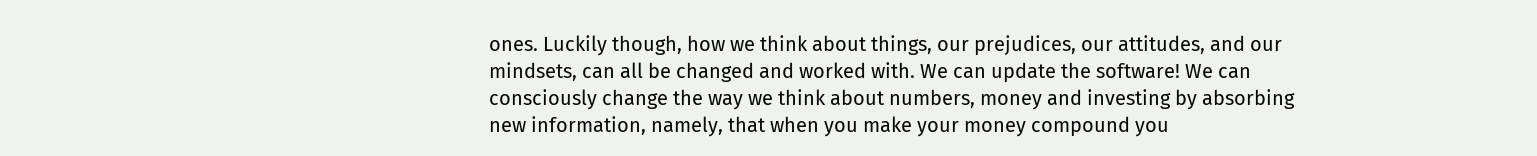ones. Luckily though, how we think about things, our prejudices, our attitudes, and our mindsets, can all be changed and worked with. We can update the software! We can consciously change the way we think about numbers, money and investing by absorbing new information, namely, that when you make your money compound you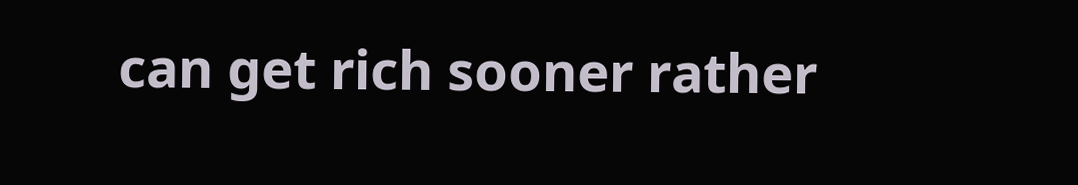can get rich sooner rather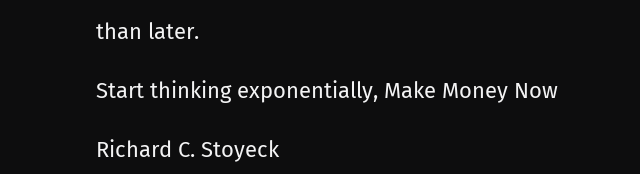than later.

Start thinking exponentially, Make Money Now

Richard C. Stoyeck